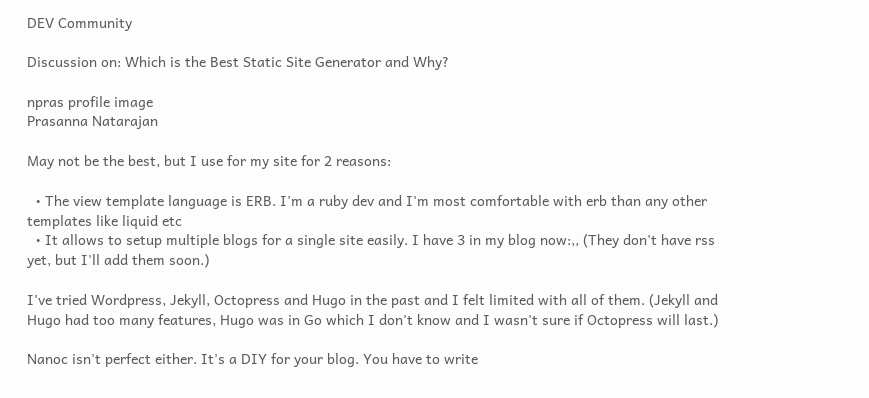DEV Community

Discussion on: Which is the Best Static Site Generator and Why?

npras profile image
Prasanna Natarajan

May not be the best, but I use for my site for 2 reasons:

  • The view template language is ERB. I'm a ruby dev and I'm most comfortable with erb than any other templates like liquid etc
  • It allows to setup multiple blogs for a single site easily. I have 3 in my blog now:,, (They don't have rss yet, but I'll add them soon.)

I've tried Wordpress, Jekyll, Octopress and Hugo in the past and I felt limited with all of them. (Jekyll and Hugo had too many features, Hugo was in Go which I don't know and I wasn't sure if Octopress will last.)

Nanoc isn't perfect either. It's a DIY for your blog. You have to write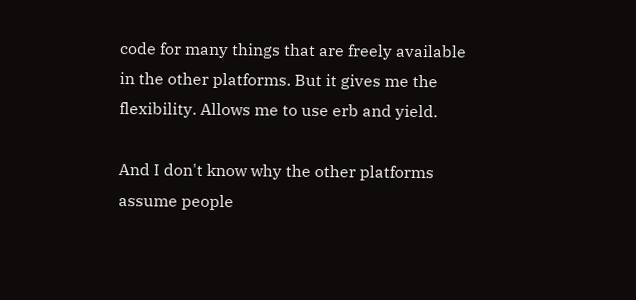code for many things that are freely available in the other platforms. But it gives me the flexibility. Allows me to use erb and yield.

And I don't know why the other platforms assume people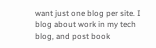want just one blog per site. I blog about work in my tech blog, and post book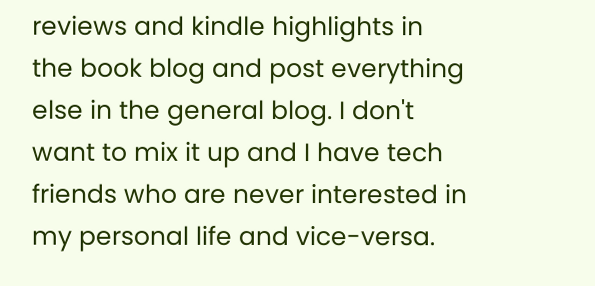reviews and kindle highlights in the book blog and post everything else in the general blog. I don't want to mix it up and I have tech friends who are never interested in my personal life and vice-versa.